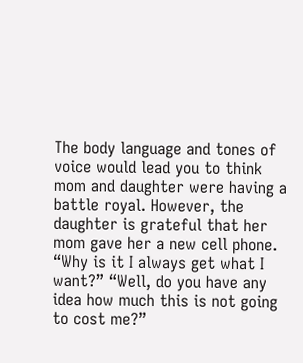The body language and tones of voice would lead you to think mom and daughter were having a battle royal. However, the daughter is grateful that her mom gave her a new cell phone. “Why is it I always get what I want?” “Well, do you have any idea how much this is not going to cost me?”